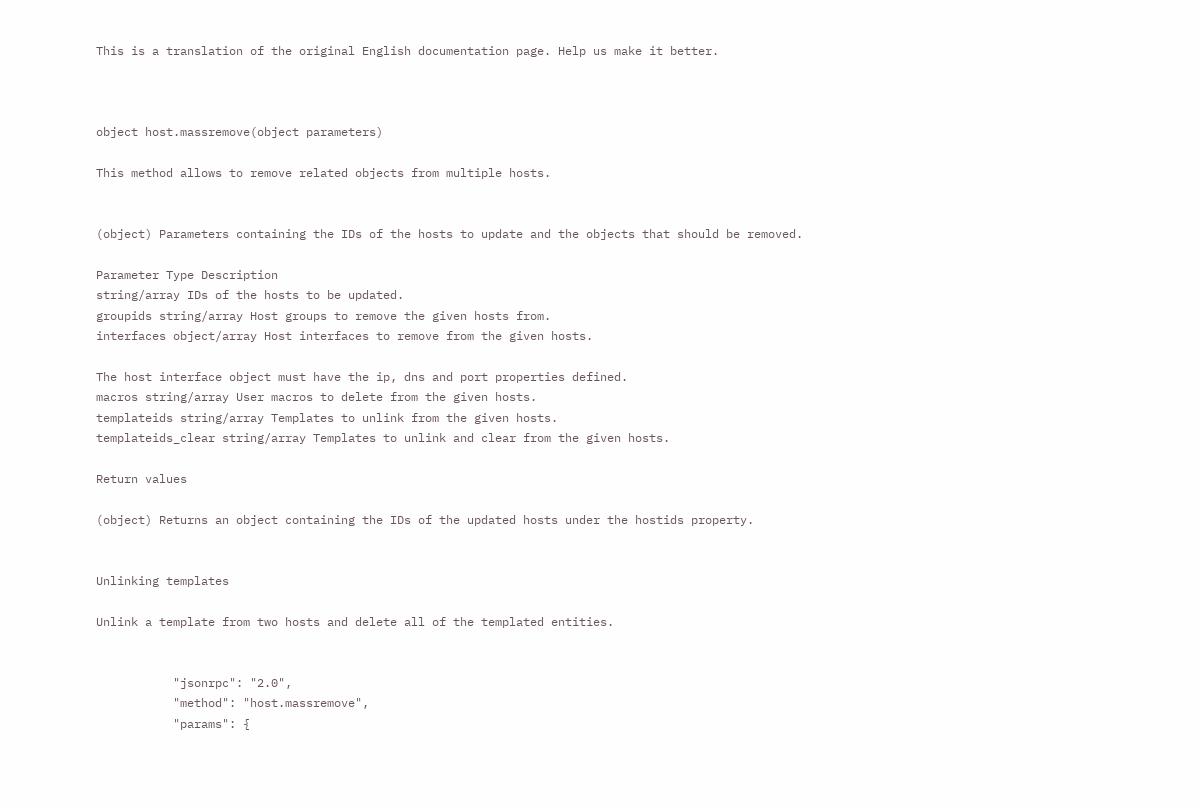This is a translation of the original English documentation page. Help us make it better.



object host.massremove(object parameters)

This method allows to remove related objects from multiple hosts.


(object) Parameters containing the IDs of the hosts to update and the objects that should be removed.

Parameter Type Description
string/array IDs of the hosts to be updated.
groupids string/array Host groups to remove the given hosts from.
interfaces object/array Host interfaces to remove from the given hosts.

The host interface object must have the ip, dns and port properties defined.
macros string/array User macros to delete from the given hosts.
templateids string/array Templates to unlink from the given hosts.
templateids_clear string/array Templates to unlink and clear from the given hosts.

Return values

(object) Returns an object containing the IDs of the updated hosts under the hostids property.


Unlinking templates

Unlink a template from two hosts and delete all of the templated entities.


           "jsonrpc": "2.0",
           "method": "host.massremove",
           "params": {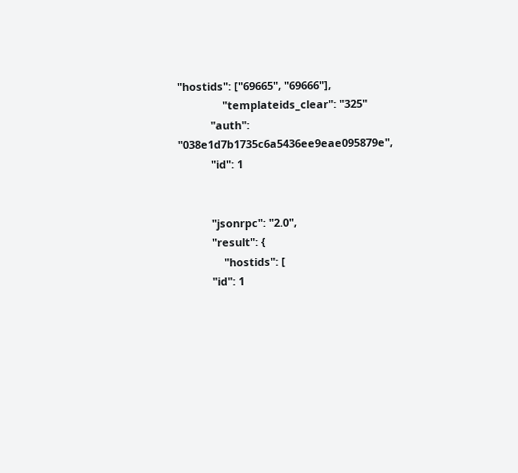"hostids": ["69665", "69666"],
               "templateids_clear": "325"
           "auth": "038e1d7b1735c6a5436ee9eae095879e",
           "id": 1


           "jsonrpc": "2.0",
           "result": {
               "hostids": [
           "id": 1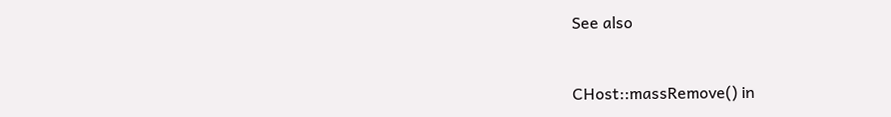See also


CHost::massRemove() in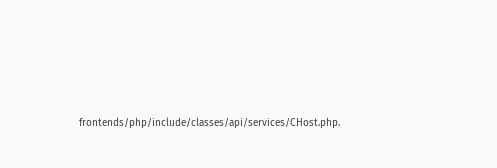frontends/php/include/classes/api/services/CHost.php.